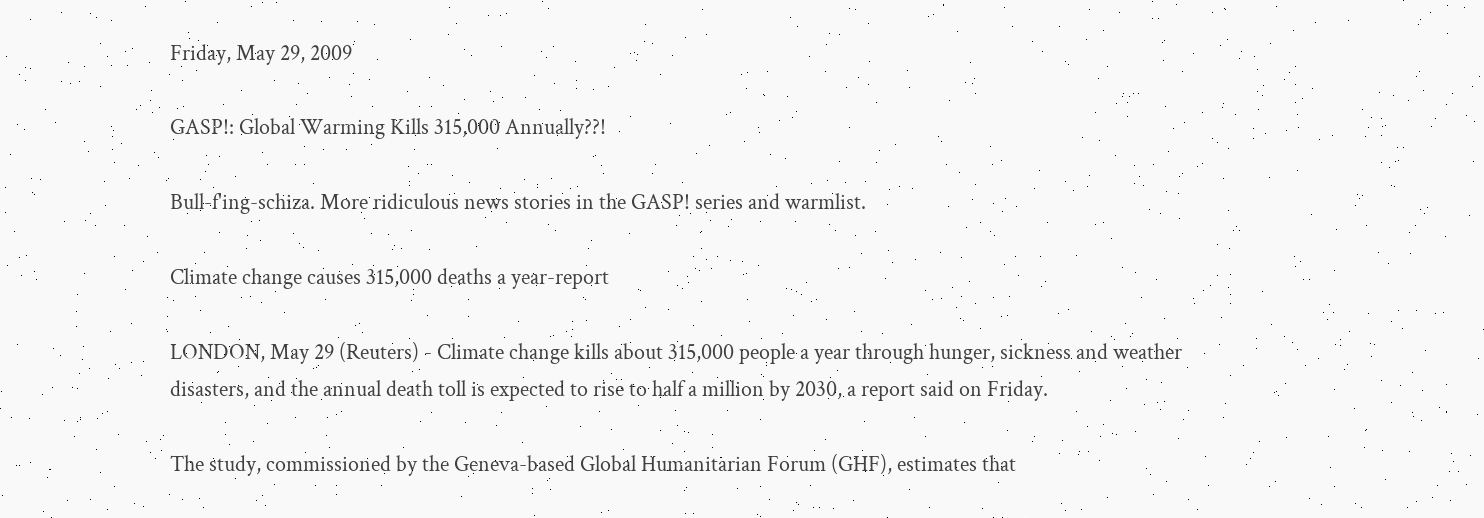Friday, May 29, 2009

GASP!: Global Warming Kills 315,000 Annually??!

Bull-f'ing-schiza. More ridiculous news stories in the GASP! series and warmlist.

Climate change causes 315,000 deaths a year-report

LONDON, May 29 (Reuters) - Climate change kills about 315,000 people a year through hunger, sickness and weather disasters, and the annual death toll is expected to rise to half a million by 2030, a report said on Friday.

The study, commissioned by the Geneva-based Global Humanitarian Forum (GHF), estimates that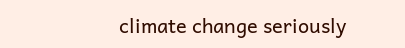climate change seriously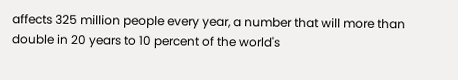affects 325 million people every year, a number that will more than double in 20 years to 10 percent of the world's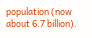population (now about 6.7 billion).